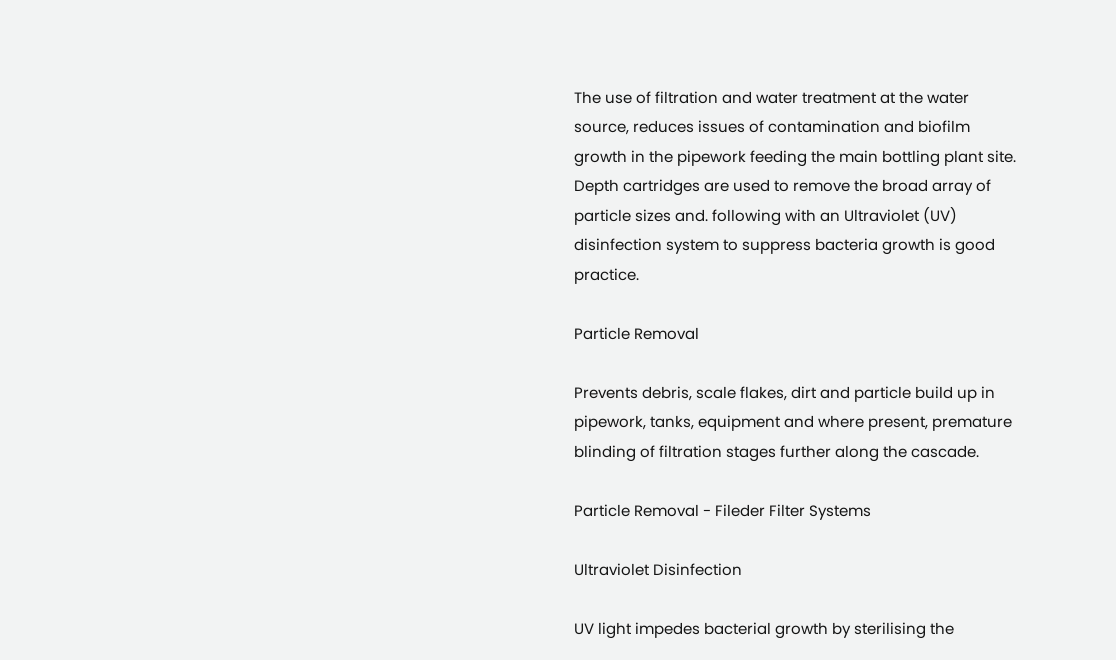The use of filtration and water treatment at the water source, reduces issues of contamination and biofilm growth in the pipework feeding the main bottling plant site. Depth cartridges are used to remove the broad array of particle sizes and. following with an Ultraviolet (UV) disinfection system to suppress bacteria growth is good practice.

Particle Removal

Prevents debris, scale flakes, dirt and particle build up in pipework, tanks, equipment and where present, premature blinding of filtration stages further along the cascade.

Particle Removal - Fileder Filter Systems

Ultraviolet Disinfection

UV light impedes bacterial growth by sterilising the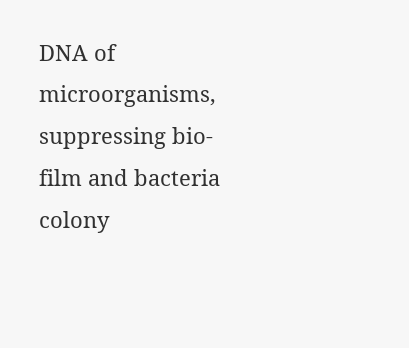DNA of microorganisms, suppressing bio-film and bacteria colony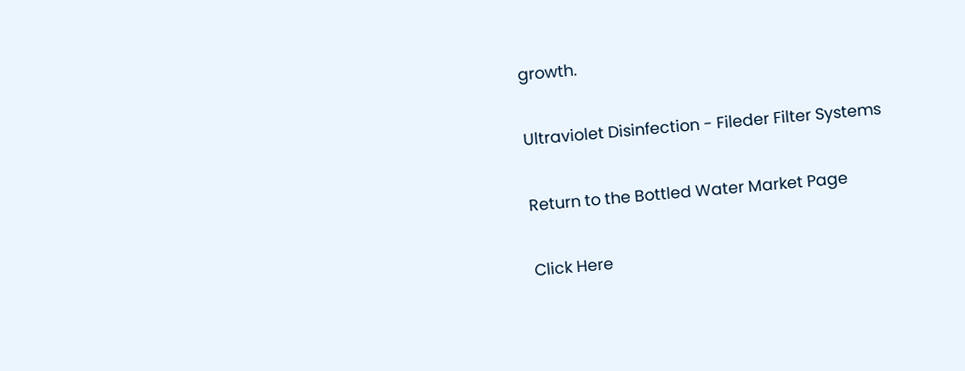growth.

Ultraviolet Disinfection - Fileder Filter Systems

Return to the Bottled Water Market Page

Click Here